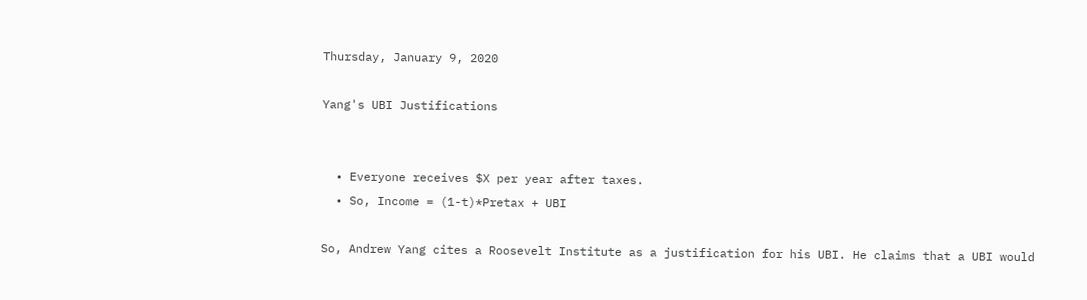Thursday, January 9, 2020

Yang's UBI Justifications


  • Everyone receives $X per year after taxes.
  • So, Income = (1-t)*Pretax + UBI

So, Andrew Yang cites a Roosevelt Institute as a justification for his UBI. He claims that a UBI would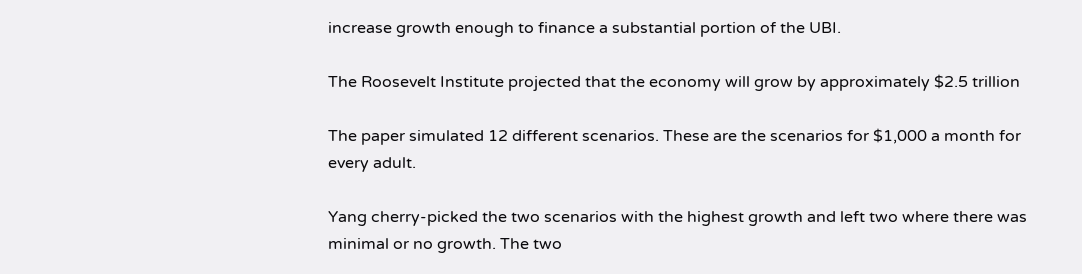increase growth enough to finance a substantial portion of the UBI.

The Roosevelt Institute projected that the economy will grow by approximately $2.5 trillion

The paper simulated 12 different scenarios. These are the scenarios for $1,000 a month for every adult.

Yang cherry-picked the two scenarios with the highest growth and left two where there was minimal or no growth. The two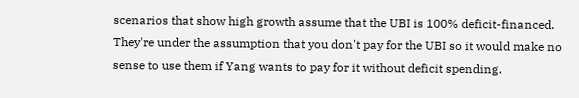scenarios that show high growth assume that the UBI is 100% deficit-financed. They're under the assumption that you don't pay for the UBI so it would make no sense to use them if Yang wants to pay for it without deficit spending.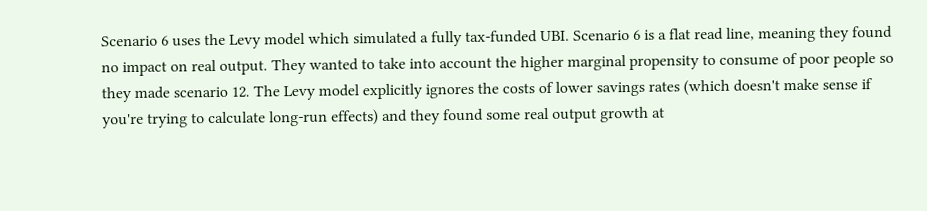Scenario 6 uses the Levy model which simulated a fully tax-funded UBI. Scenario 6 is a flat read line, meaning they found no impact on real output. They wanted to take into account the higher marginal propensity to consume of poor people so they made scenario 12. The Levy model explicitly ignores the costs of lower savings rates (which doesn't make sense if you're trying to calculate long-run effects) and they found some real output growth at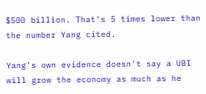$500 billion. That's 5 times lower than the number Yang cited.

Yang's own evidence doesn't say a UBI will grow the economy as much as he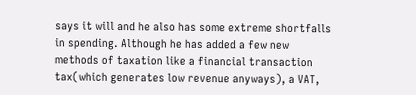says it will and he also has some extreme shortfalls in spending. Although he has added a few new methods of taxation like a financial transaction tax(which generates low revenue anyways), a VAT,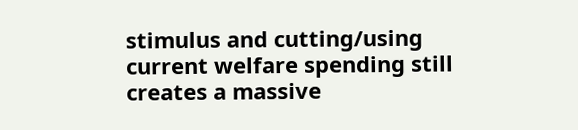stimulus and cutting/using current welfare spending still creates a massive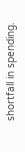shortfall in spending.